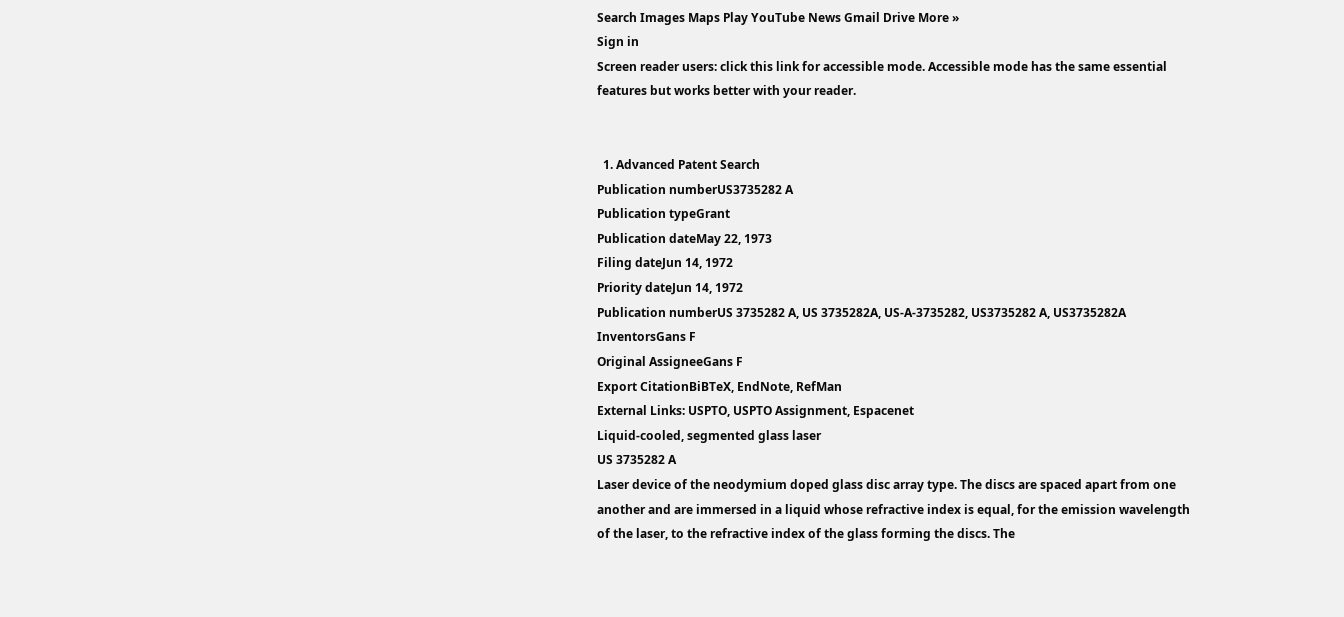Search Images Maps Play YouTube News Gmail Drive More »
Sign in
Screen reader users: click this link for accessible mode. Accessible mode has the same essential features but works better with your reader.


  1. Advanced Patent Search
Publication numberUS3735282 A
Publication typeGrant
Publication dateMay 22, 1973
Filing dateJun 14, 1972
Priority dateJun 14, 1972
Publication numberUS 3735282 A, US 3735282A, US-A-3735282, US3735282 A, US3735282A
InventorsGans F
Original AssigneeGans F
Export CitationBiBTeX, EndNote, RefMan
External Links: USPTO, USPTO Assignment, Espacenet
Liquid-cooled, segmented glass laser
US 3735282 A
Laser device of the neodymium doped glass disc array type. The discs are spaced apart from one another and are immersed in a liquid whose refractive index is equal, for the emission wavelength of the laser, to the refractive index of the glass forming the discs. The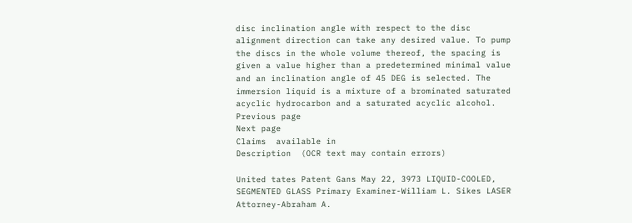disc inclination angle with respect to the disc alignment direction can take any desired value. To pump the discs in the whole volume thereof, the spacing is given a value higher than a predetermined minimal value and an inclination angle of 45 DEG is selected. The immersion liquid is a mixture of a brominated saturated acyclic hydrocarbon and a saturated acyclic alcohol.
Previous page
Next page
Claims  available in
Description  (OCR text may contain errors)

United tates Patent Gans May 22, 3973 LIQUID-COOLED, SEGMENTED GLASS Primary Examiner-William L. Sikes LASER Attorney-Abraham A.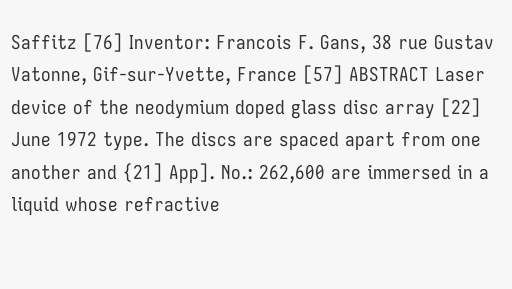Saffitz [76] Inventor: Francois F. Gans, 38 rue Gustav Vatonne, Gif-sur-Yvette, France [57] ABSTRACT Laser device of the neodymium doped glass disc array [22] June 1972 type. The discs are spaced apart from one another and {21] App]. No.: 262,600 are immersed in a liquid whose refractive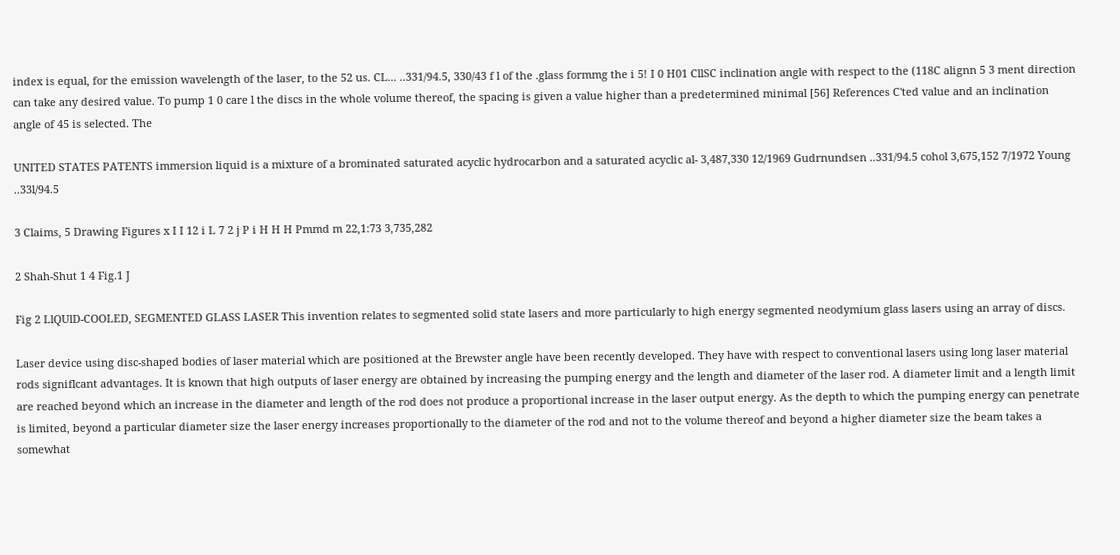index is equal, for the emission wavelength of the laser, to the 52 us. CL... ..331/94.5, 330/43 f l of the .glass formmg the i 5! I 0 H01 CllSC inclination angle with respect to the (118C alignn 5 3 ment direction can take any desired value. To pump 1 0 care l the discs in the whole volume thereof, the spacing is given a value higher than a predetermined minimal [56] References C'ted value and an inclination angle of 45 is selected. The

UNITED STATES PATENTS immersion liquid is a mixture of a brominated saturated acyclic hydrocarbon and a saturated acyclic al- 3,487,330 12/1969 Gudrnundsen ..331/94.5 cohol 3,675,152 7/1972 Young ..33l/94.5

3 Claims, 5 Drawing Figures x I I 12 i L 7 2 j P i H H H Pmmd m 22,1:73 3,735,282

2 Shah-Shut 1 4 Fig.1 J

Fig 2 LlQUlD-COOLED, SEGMENTED GLASS LASER This invention relates to segmented solid state lasers and more particularly to high energy segmented neodymium glass lasers using an array of discs.

Laser device using disc-shaped bodies of laser material which are positioned at the Brewster angle have been recently developed. They have with respect to conventional lasers using long laser material rods signiflcant advantages. It is known that high outputs of laser energy are obtained by increasing the pumping energy and the length and diameter of the laser rod. A diameter limit and a length limit are reached beyond which an increase in the diameter and length of the rod does not produce a proportional increase in the laser output energy. As the depth to which the pumping energy can penetrate is limited, beyond a particular diameter size the laser energy increases proportionally to the diameter of the rod and not to the volume thereof and beyond a higher diameter size the beam takes a somewhat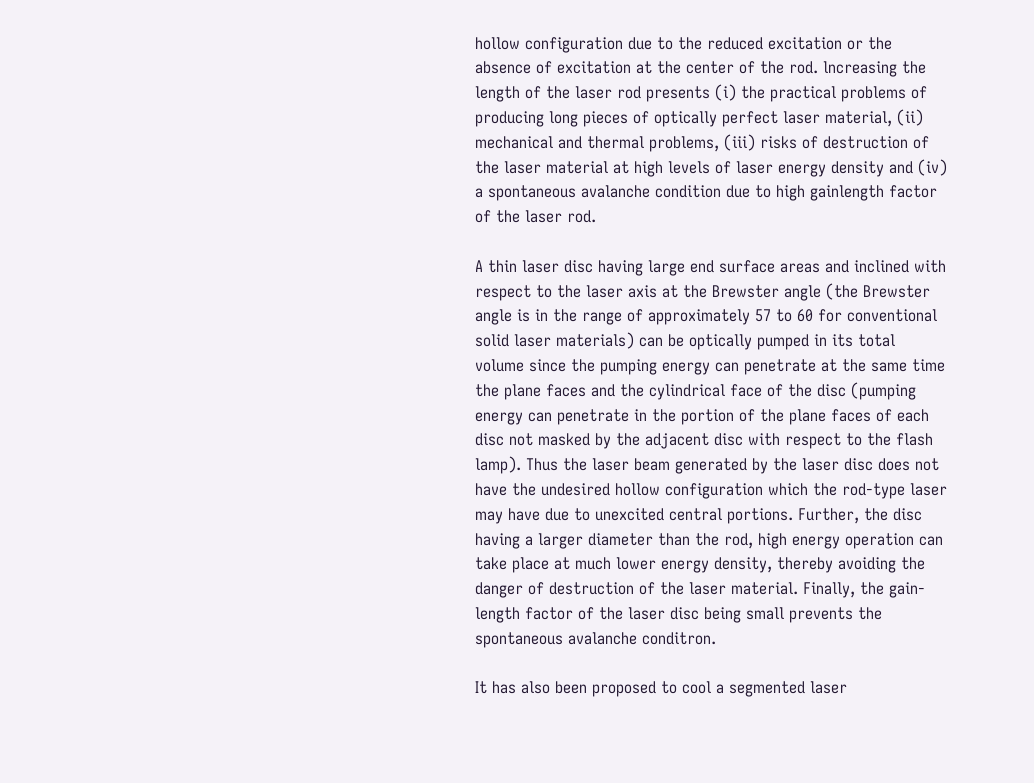hollow configuration due to the reduced excitation or the absence of excitation at the center of the rod. lncreasing the length of the laser rod presents (i) the practical problems of producing long pieces of optically perfect laser material, (ii) mechanical and thermal problems, (iii) risks of destruction of the laser material at high levels of laser energy density and (iv) a spontaneous avalanche condition due to high gainlength factor of the laser rod.

A thin laser disc having large end surface areas and inclined with respect to the laser axis at the Brewster angle (the Brewster angle is in the range of approximately 57 to 60 for conventional solid laser materials) can be optically pumped in its total volume since the pumping energy can penetrate at the same time the plane faces and the cylindrical face of the disc (pumping energy can penetrate in the portion of the plane faces of each disc not masked by the adjacent disc with respect to the flash lamp). Thus the laser beam generated by the laser disc does not have the undesired hollow configuration which the rod-type laser may have due to unexcited central portions. Further, the disc having a larger diameter than the rod, high energy operation can take place at much lower energy density, thereby avoiding the danger of destruction of the laser material. Finally, the gain-length factor of the laser disc being small prevents the spontaneous avalanche conditron.

It has also been proposed to cool a segmented laser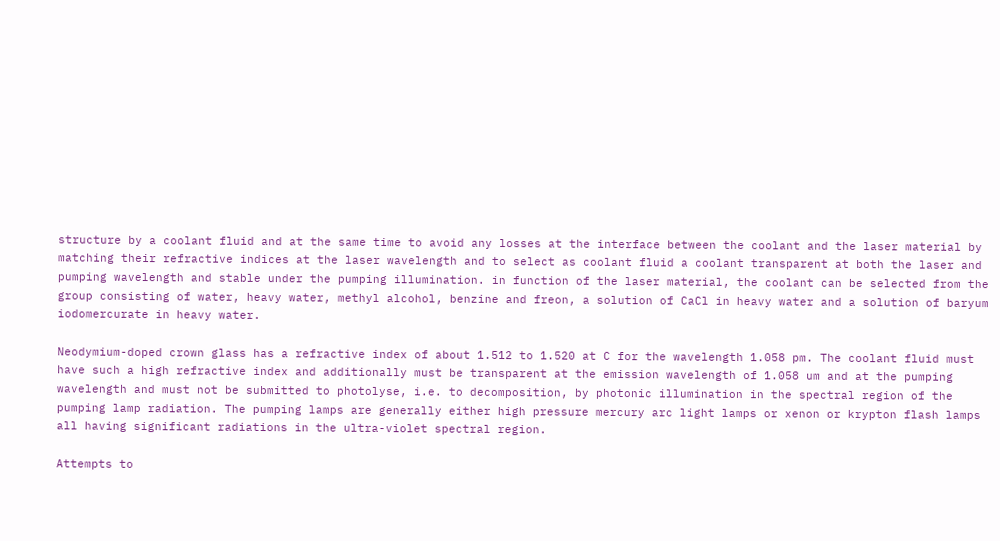structure by a coolant fluid and at the same time to avoid any losses at the interface between the coolant and the laser material by matching their refractive indices at the laser wavelength and to select as coolant fluid a coolant transparent at both the laser and pumping wavelength and stable under the pumping illumination. in function of the laser material, the coolant can be selected from the group consisting of water, heavy water, methyl alcohol, benzine and freon, a solution of CaCl in heavy water and a solution of baryum iodomercurate in heavy water.

Neodymium-doped crown glass has a refractive index of about 1.512 to 1.520 at C for the wavelength 1.058 pm. The coolant fluid must have such a high refractive index and additionally must be transparent at the emission wavelength of 1.058 um and at the pumping wavelength and must not be submitted to photolyse, i.e. to decomposition, by photonic illumination in the spectral region of the pumping lamp radiation. The pumping lamps are generally either high pressure mercury arc light lamps or xenon or krypton flash lamps all having significant radiations in the ultra-violet spectral region.

Attempts to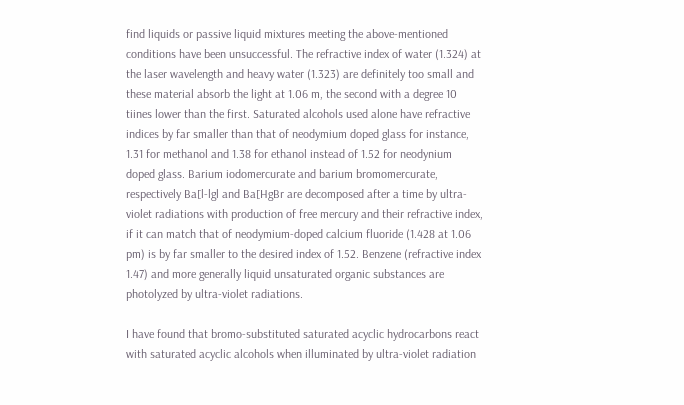find liquids or passive liquid mixtures meeting the above-mentioned conditions have been unsuccessful. The refractive index of water (1.324) at the laser wavelength and heavy water (1.323) are definitely too small and these material absorb the light at 1.06 m, the second with a degree 10 tiines lower than the first. Saturated alcohols used alone have refractive indices by far smaller than that of neodymium doped glass for instance, 1.31 for methanol and 1.38 for ethanol instead of 1.52 for neodynium doped glass. Barium iodomercurate and barium bromomercurate, respectively Ba[l-lgl and Ba[HgBr are decomposed after a time by ultra-violet radiations with production of free mercury and their refractive index, if it can match that of neodymium-doped calcium fluoride (1.428 at 1.06 pm) is by far smaller to the desired index of 1.52. Benzene (refractive index 1.47) and more generally liquid unsaturated organic substances are photolyzed by ultra-violet radiations.

I have found that bromo-substituted saturated acyclic hydrocarbons react with saturated acyclic alcohols when illuminated by ultra-violet radiation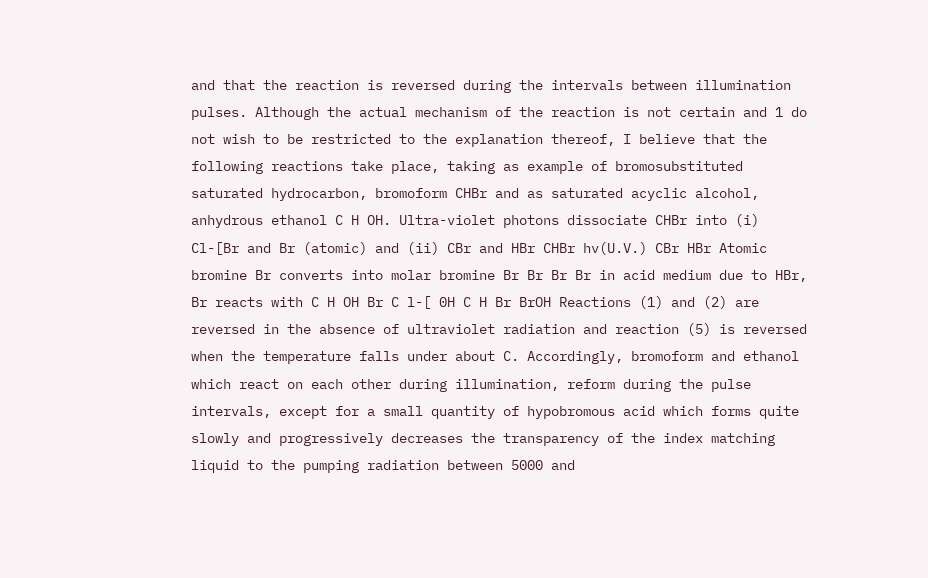and that the reaction is reversed during the intervals between illumination pulses. Although the actual mechanism of the reaction is not certain and 1 do not wish to be restricted to the explanation thereof, I believe that the following reactions take place, taking as example of bromosubstituted saturated hydrocarbon, bromoform CHBr and as saturated acyclic alcohol, anhydrous ethanol C H OH. Ultra-violet photons dissociate CHBr into (i) Cl-[Br and Br (atomic) and (ii) CBr and HBr CHBr hv(U.V.) CBr HBr Atomic bromine Br converts into molar bromine Br Br Br Br in acid medium due to HBr, Br reacts with C H OH Br C l-[ 0H C H Br BrOH Reactions (1) and (2) are reversed in the absence of ultraviolet radiation and reaction (5) is reversed when the temperature falls under about C. Accordingly, bromoform and ethanol which react on each other during illumination, reform during the pulse intervals, except for a small quantity of hypobromous acid which forms quite slowly and progressively decreases the transparency of the index matching liquid to the pumping radiation between 5000 and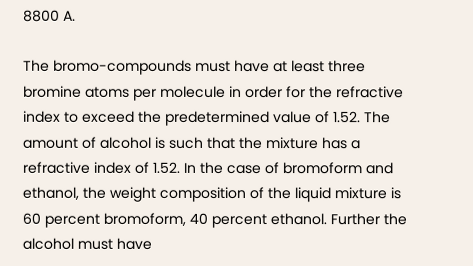8800 A.

The bromo-compounds must have at least three bromine atoms per molecule in order for the refractive index to exceed the predetermined value of 1.52. The amount of alcohol is such that the mixture has a refractive index of 1.52. In the case of bromoform and ethanol, the weight composition of the liquid mixture is 60 percent bromoform, 40 percent ethanol. Further the alcohol must have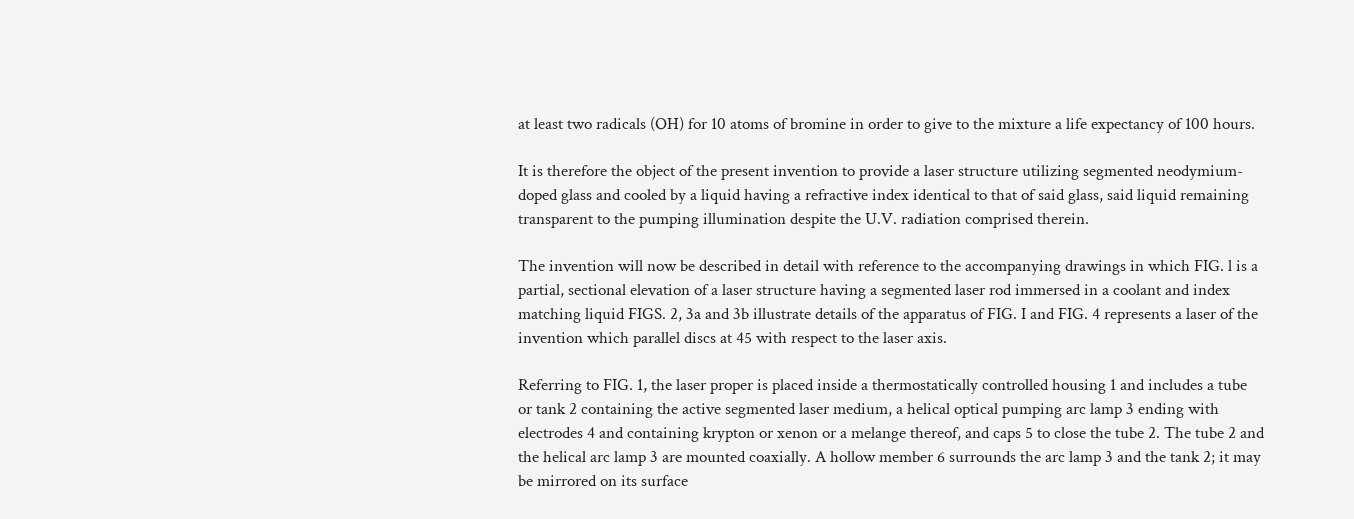at least two radicals (OH) for 10 atoms of bromine in order to give to the mixture a life expectancy of 100 hours.

It is therefore the object of the present invention to provide a laser structure utilizing segmented neodymium-doped glass and cooled by a liquid having a refractive index identical to that of said glass, said liquid remaining transparent to the pumping illumination despite the U.V. radiation comprised therein.

The invention will now be described in detail with reference to the accompanying drawings in which FIG. l is a partial, sectional elevation of a laser structure having a segmented laser rod immersed in a coolant and index matching liquid FIGS. 2, 3a and 3b illustrate details of the apparatus of FIG. I and FIG. 4 represents a laser of the invention which parallel discs at 45 with respect to the laser axis.

Referring to FIG. 1, the laser proper is placed inside a thermostatically controlled housing 1 and includes a tube or tank 2 containing the active segmented laser medium, a helical optical pumping arc lamp 3 ending with electrodes 4 and containing krypton or xenon or a melange thereof, and caps 5 to close the tube 2. The tube 2 and the helical arc lamp 3 are mounted coaxially. A hollow member 6 surrounds the arc lamp 3 and the tank 2; it may be mirrored on its surface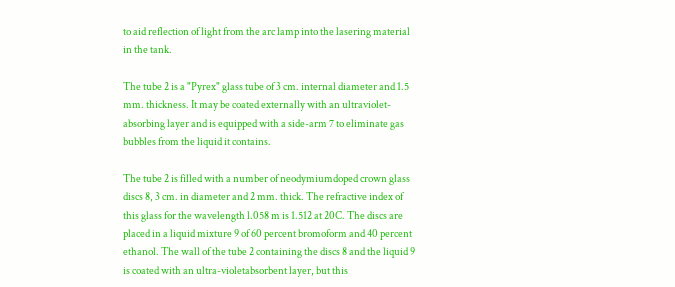to aid reflection of light from the arc lamp into the lasering material in the tank.

The tube 2 is a "Pyrex" glass tube of 3 cm. internal diameter and 1.5 mm. thickness. It may be coated externally with an ultraviolet-absorbing layer and is equipped with a side-arm 7 to eliminate gas bubbles from the liquid it contains.

The tube 2 is filled with a number of neodymiumdoped crown glass discs 8, 3 cm. in diameter and 2 mm. thick. The refractive index of this glass for the wavelength l.058 m is 1.512 at 20C. The discs are placed in a liquid mixture 9 of 60 percent bromoform and 40 percent ethanol. The wall of the tube 2 containing the discs 8 and the liquid 9 is coated with an ultra-violetabsorbent layer, but this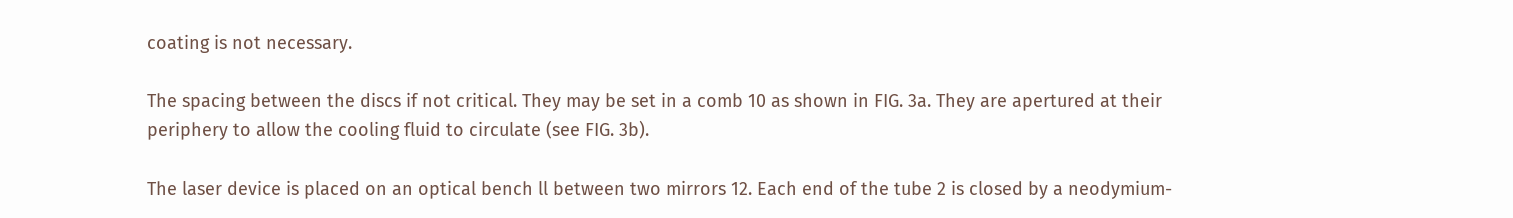coating is not necessary.

The spacing between the discs if not critical. They may be set in a comb 10 as shown in FIG. 3a. They are apertured at their periphery to allow the cooling fluid to circulate (see FIG. 3b).

The laser device is placed on an optical bench ll between two mirrors 12. Each end of the tube 2 is closed by a neodymium-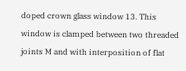doped crown glass window 13. This window is clamped between two threaded joints M and with interposition of flat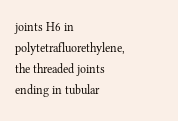joints H6 in polytetrafluorethylene, the threaded joints ending in tubular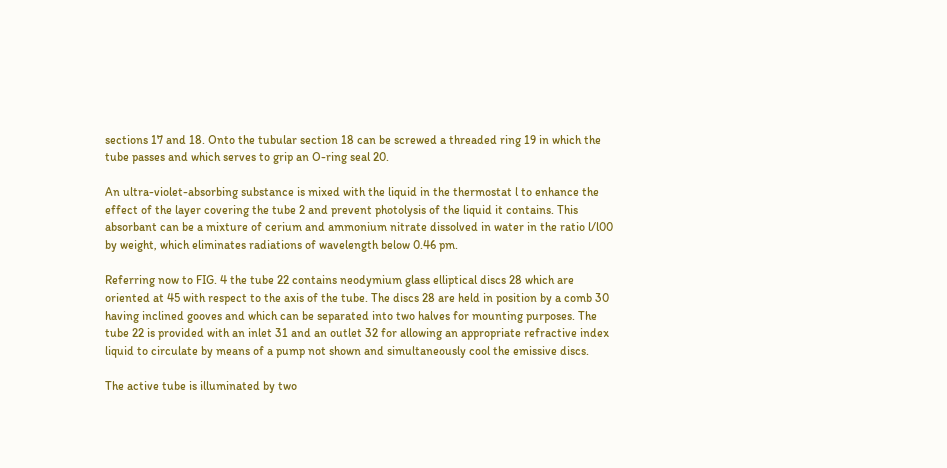sections 17 and 18. Onto the tubular section 18 can be screwed a threaded ring 19 in which the tube passes and which serves to grip an O-ring seal 20.

An ultra-violet-absorbing substance is mixed with the liquid in the thermostat l to enhance the effect of the layer covering the tube 2 and prevent photolysis of the liquid it contains. This absorbant can be a mixture of cerium and ammonium nitrate dissolved in water in the ratio l/l00 by weight, which eliminates radiations of wavelength below 0.46 pm.

Referring now to FIG. 4 the tube 22 contains neodymium glass elliptical discs 28 which are oriented at 45 with respect to the axis of the tube. The discs 28 are held in position by a comb 30 having inclined gooves and which can be separated into two halves for mounting purposes. The tube 22 is provided with an inlet 31 and an outlet 32 for allowing an appropriate refractive index liquid to circulate by means of a pump not shown and simultaneously cool the emissive discs.

The active tube is illuminated by two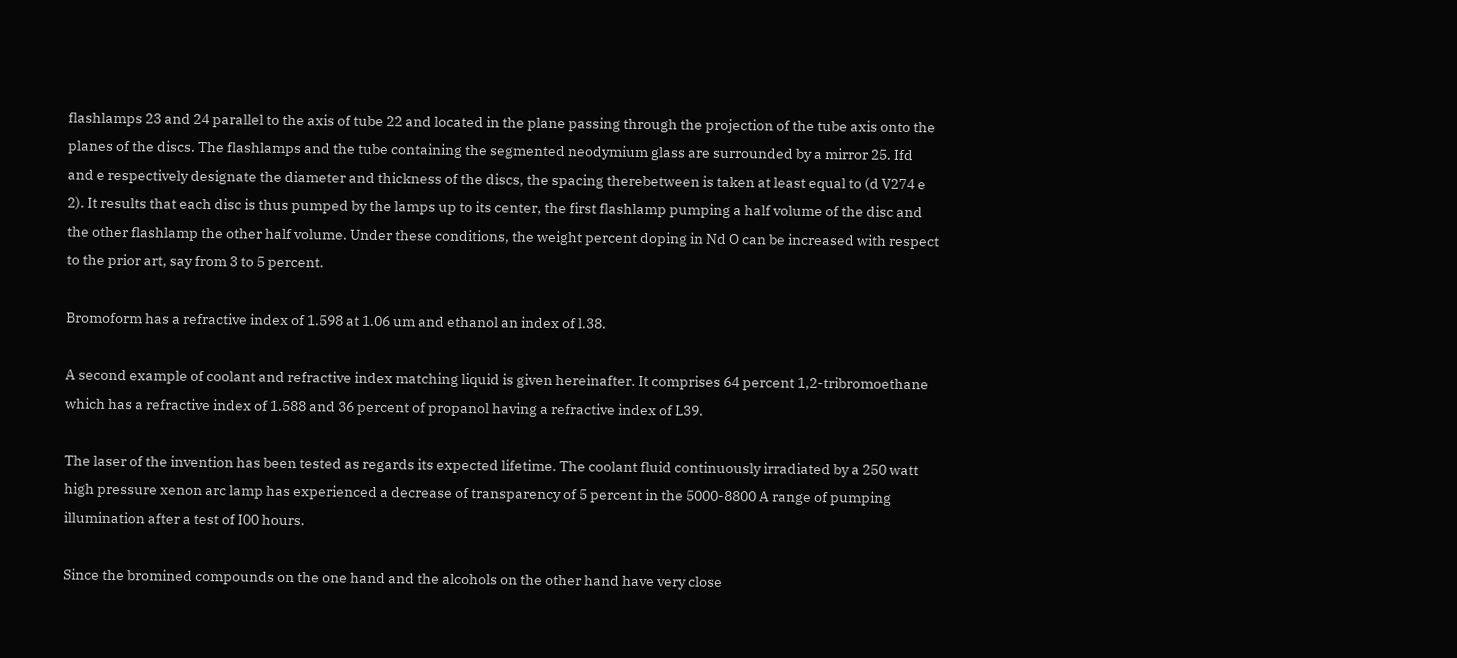flashlamps 23 and 24 parallel to the axis of tube 22 and located in the plane passing through the projection of the tube axis onto the planes of the discs. The flashlamps and the tube containing the segmented neodymium glass are surrounded by a mirror 25. Ifd and e respectively designate the diameter and thickness of the discs, the spacing therebetween is taken at least equal to (d V274 e 2). It results that each disc is thus pumped by the lamps up to its center, the first flashlamp pumping a half volume of the disc and the other flashlamp the other half volume. Under these conditions, the weight percent doping in Nd O can be increased with respect to the prior art, say from 3 to 5 percent.

Bromoform has a refractive index of 1.598 at 1.06 um and ethanol an index of l.38.

A second example of coolant and refractive index matching liquid is given hereinafter. It comprises 64 percent 1,2-tribromoethane which has a refractive index of 1.588 and 36 percent of propanol having a refractive index of L39.

The laser of the invention has been tested as regards its expected lifetime. The coolant fluid continuously irradiated by a 250 watt high pressure xenon arc lamp has experienced a decrease of transparency of 5 percent in the 5000-8800 A range of pumping illumination after a test of I00 hours.

Since the bromined compounds on the one hand and the alcohols on the other hand have very close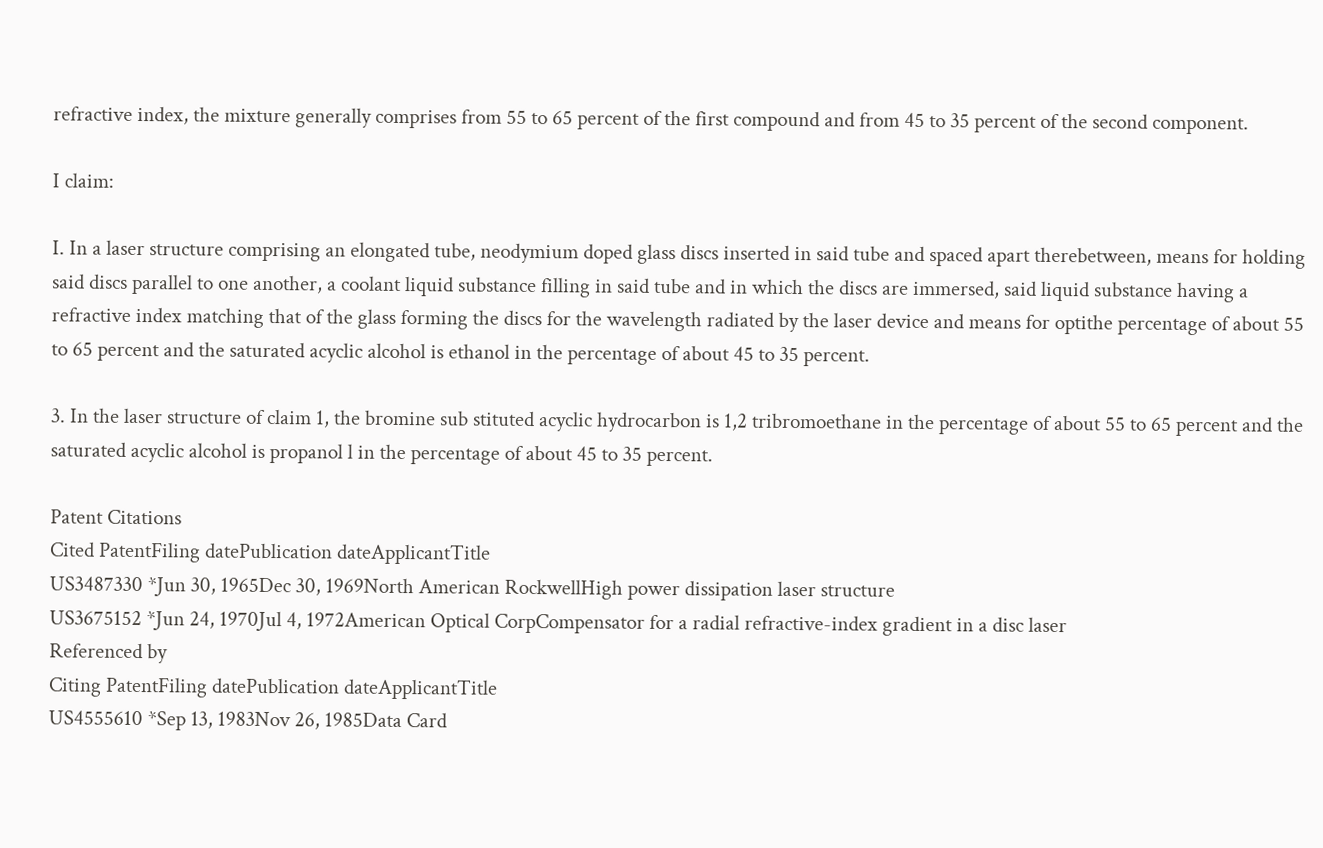refractive index, the mixture generally comprises from 55 to 65 percent of the first compound and from 45 to 35 percent of the second component.

I claim:

I. In a laser structure comprising an elongated tube, neodymium doped glass discs inserted in said tube and spaced apart therebetween, means for holding said discs parallel to one another, a coolant liquid substance filling in said tube and in which the discs are immersed, said liquid substance having a refractive index matching that of the glass forming the discs for the wavelength radiated by the laser device and means for optithe percentage of about 55 to 65 percent and the saturated acyclic alcohol is ethanol in the percentage of about 45 to 35 percent.

3. In the laser structure of claim 1, the bromine sub stituted acyclic hydrocarbon is 1,2 tribromoethane in the percentage of about 55 to 65 percent and the saturated acyclic alcohol is propanol l in the percentage of about 45 to 35 percent.

Patent Citations
Cited PatentFiling datePublication dateApplicantTitle
US3487330 *Jun 30, 1965Dec 30, 1969North American RockwellHigh power dissipation laser structure
US3675152 *Jun 24, 1970Jul 4, 1972American Optical CorpCompensator for a radial refractive-index gradient in a disc laser
Referenced by
Citing PatentFiling datePublication dateApplicantTitle
US4555610 *Sep 13, 1983Nov 26, 1985Data Card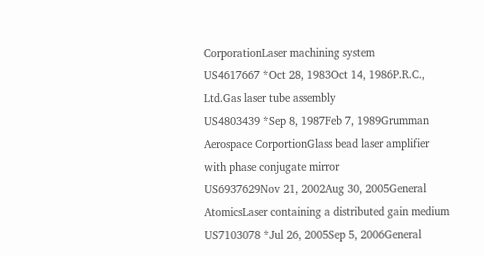CorporationLaser machining system
US4617667 *Oct 28, 1983Oct 14, 1986P.R.C., Ltd.Gas laser tube assembly
US4803439 *Sep 8, 1987Feb 7, 1989Grumman Aerospace CorportionGlass bead laser amplifier with phase conjugate mirror
US6937629Nov 21, 2002Aug 30, 2005General AtomicsLaser containing a distributed gain medium
US7103078 *Jul 26, 2005Sep 5, 2006General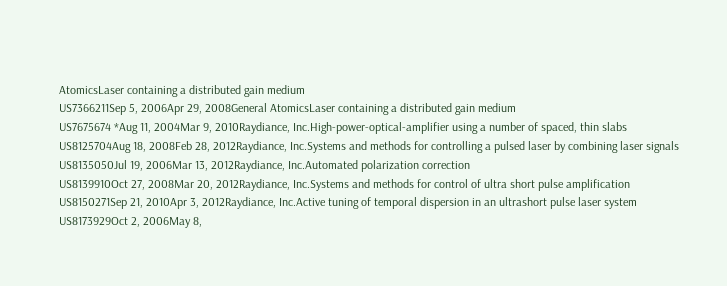AtomicsLaser containing a distributed gain medium
US7366211Sep 5, 2006Apr 29, 2008General AtomicsLaser containing a distributed gain medium
US7675674 *Aug 11, 2004Mar 9, 2010Raydiance, Inc.High-power-optical-amplifier using a number of spaced, thin slabs
US8125704Aug 18, 2008Feb 28, 2012Raydiance, Inc.Systems and methods for controlling a pulsed laser by combining laser signals
US8135050Jul 19, 2006Mar 13, 2012Raydiance, Inc.Automated polarization correction
US8139910Oct 27, 2008Mar 20, 2012Raydiance, Inc.Systems and methods for control of ultra short pulse amplification
US8150271Sep 21, 2010Apr 3, 2012Raydiance, Inc.Active tuning of temporal dispersion in an ultrashort pulse laser system
US8173929Oct 2, 2006May 8,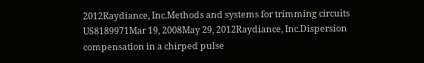2012Raydiance, Inc.Methods and systems for trimming circuits
US8189971Mar 19, 2008May 29, 2012Raydiance, Inc.Dispersion compensation in a chirped pulse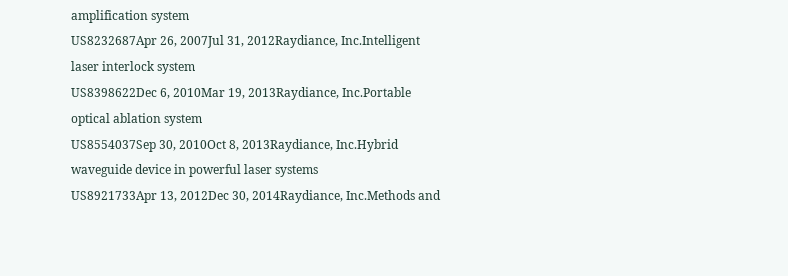amplification system
US8232687Apr 26, 2007Jul 31, 2012Raydiance, Inc.Intelligent laser interlock system
US8398622Dec 6, 2010Mar 19, 2013Raydiance, Inc.Portable optical ablation system
US8554037Sep 30, 2010Oct 8, 2013Raydiance, Inc.Hybrid waveguide device in powerful laser systems
US8921733Apr 13, 2012Dec 30, 2014Raydiance, Inc.Methods and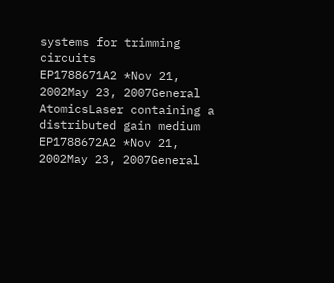systems for trimming circuits
EP1788671A2 *Nov 21, 2002May 23, 2007General AtomicsLaser containing a distributed gain medium
EP1788672A2 *Nov 21, 2002May 23, 2007General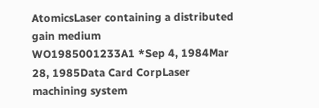AtomicsLaser containing a distributed gain medium
WO1985001233A1 *Sep 4, 1984Mar 28, 1985Data Card CorpLaser machining system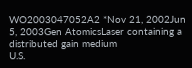WO2003047052A2 *Nov 21, 2002Jun 5, 2003Gen AtomicsLaser containing a distributed gain medium
U.S.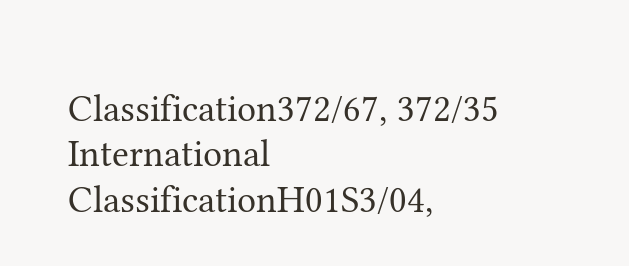Classification372/67, 372/35
International ClassificationH01S3/04,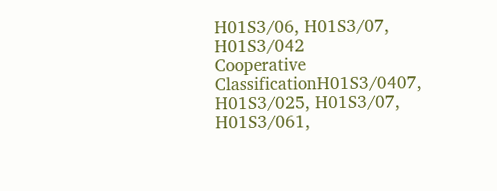H01S3/06, H01S3/07, H01S3/042
Cooperative ClassificationH01S3/0407, H01S3/025, H01S3/07, H01S3/061,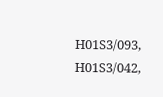H01S3/093, H01S3/042,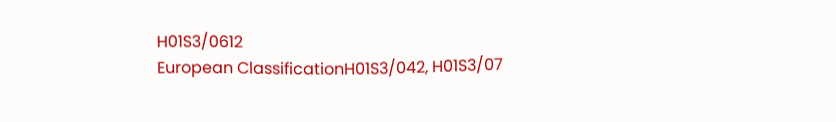H01S3/0612
European ClassificationH01S3/042, H01S3/07